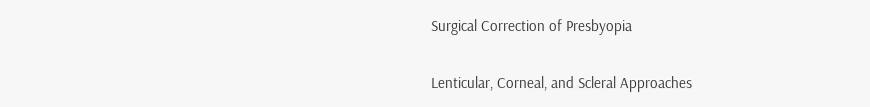Surgical Correction of Presbyopia

Lenticular, Corneal, and Scleral Approaches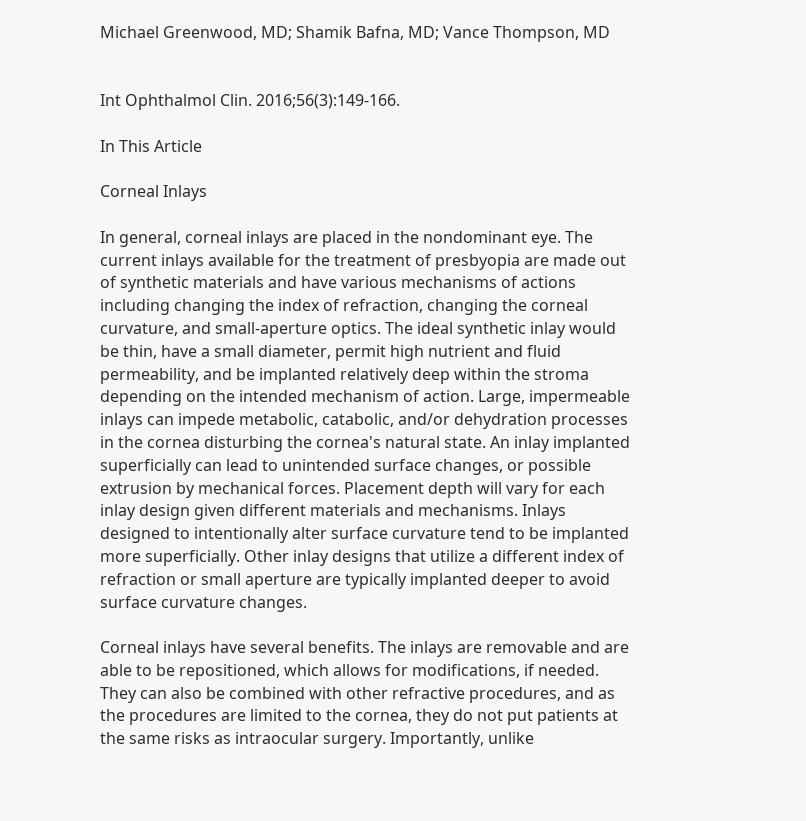Michael Greenwood, MD; Shamik Bafna, MD; Vance Thompson, MD


Int Ophthalmol Clin. 2016;56(3):149-166.

In This Article

Corneal Inlays

In general, corneal inlays are placed in the nondominant eye. The current inlays available for the treatment of presbyopia are made out of synthetic materials and have various mechanisms of actions including changing the index of refraction, changing the corneal curvature, and small-aperture optics. The ideal synthetic inlay would be thin, have a small diameter, permit high nutrient and fluid permeability, and be implanted relatively deep within the stroma depending on the intended mechanism of action. Large, impermeable inlays can impede metabolic, catabolic, and/or dehydration processes in the cornea disturbing the cornea's natural state. An inlay implanted superficially can lead to unintended surface changes, or possible extrusion by mechanical forces. Placement depth will vary for each inlay design given different materials and mechanisms. Inlays designed to intentionally alter surface curvature tend to be implanted more superficially. Other inlay designs that utilize a different index of refraction or small aperture are typically implanted deeper to avoid surface curvature changes.

Corneal inlays have several benefits. The inlays are removable and are able to be repositioned, which allows for modifications, if needed. They can also be combined with other refractive procedures, and as the procedures are limited to the cornea, they do not put patients at the same risks as intraocular surgery. Importantly, unlike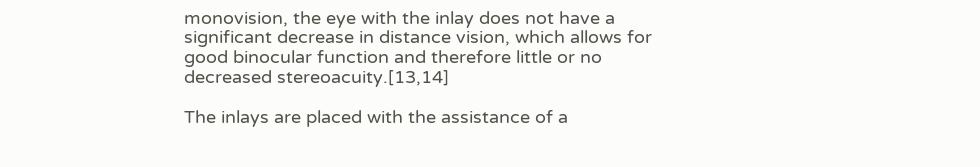monovision, the eye with the inlay does not have a significant decrease in distance vision, which allows for good binocular function and therefore little or no decreased stereoacuity.[13,14]

The inlays are placed with the assistance of a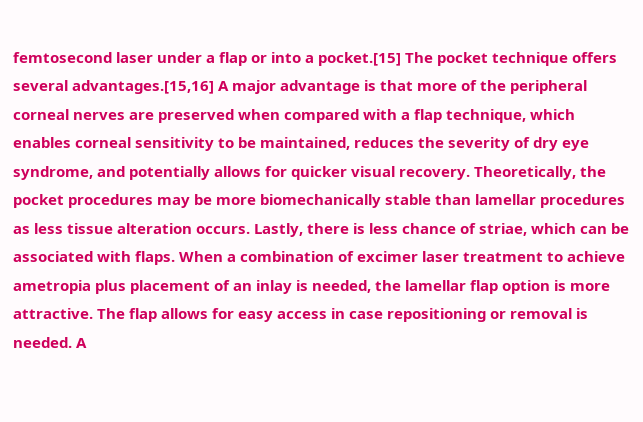femtosecond laser under a flap or into a pocket.[15] The pocket technique offers several advantages.[15,16] A major advantage is that more of the peripheral corneal nerves are preserved when compared with a flap technique, which enables corneal sensitivity to be maintained, reduces the severity of dry eye syndrome, and potentially allows for quicker visual recovery. Theoretically, the pocket procedures may be more biomechanically stable than lamellar procedures as less tissue alteration occurs. Lastly, there is less chance of striae, which can be associated with flaps. When a combination of excimer laser treatment to achieve ametropia plus placement of an inlay is needed, the lamellar flap option is more attractive. The flap allows for easy access in case repositioning or removal is needed. A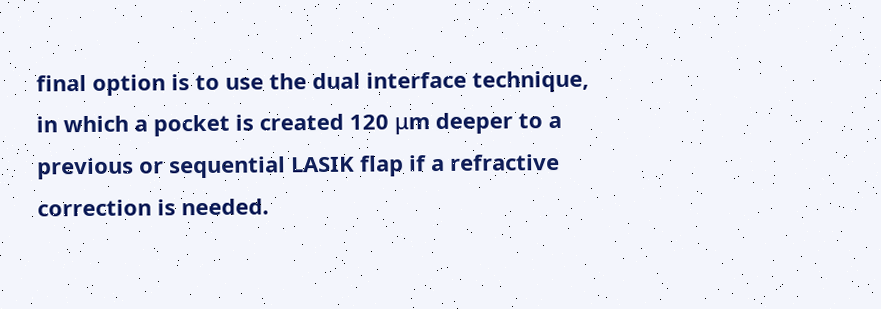final option is to use the dual interface technique, in which a pocket is created 120 μm deeper to a previous or sequential LASIK flap if a refractive correction is needed.